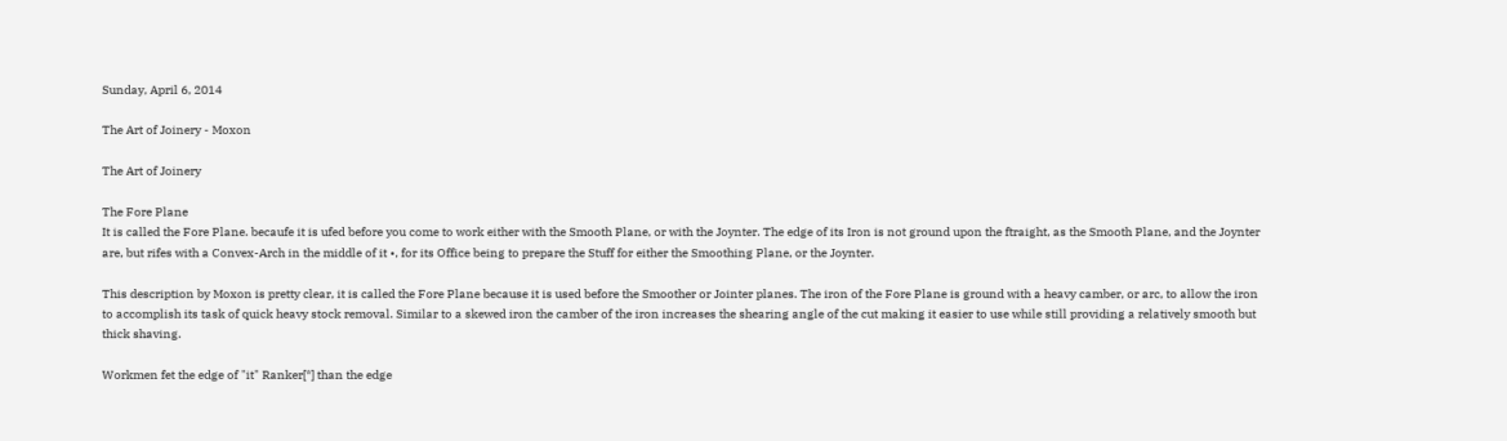Sunday, April 6, 2014

The Art of Joinery - Moxon

The Art of Joinery

The Fore Plane
It is called the Fore Plane. becaufe it is ufed before you come to work either with the Smooth Plane, or with the Joynter. The edge of its Iron is not ground upon the ftraight, as the Smooth Plane, and the Joynter are, but rifes with a Convex-Arch in the middle of it •, for its Office being to prepare the Stuff for either the Smoothing Plane, or the Joynter.

This description by Moxon is pretty clear, it is called the Fore Plane because it is used before the Smoother or Jointer planes. The iron of the Fore Plane is ground with a heavy camber, or arc, to allow the iron to accomplish its task of quick heavy stock removal. Similar to a skewed iron the camber of the iron increases the shearing angle of the cut making it easier to use while still providing a relatively smooth but thick shaving.

Workmen fet the edge of "it" Ranker[*] than the edge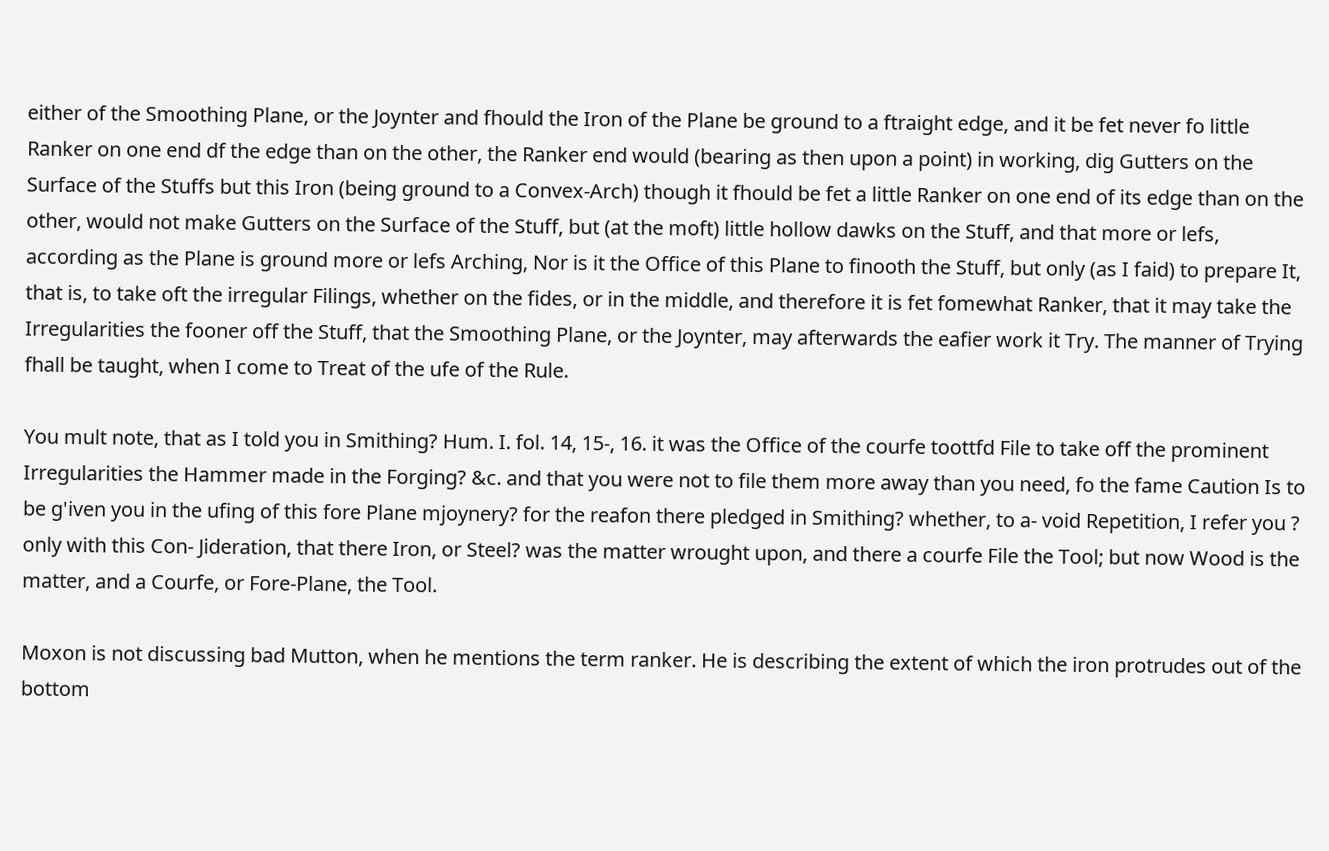either of the Smoothing Plane, or the Joynter and fhould the Iron of the Plane be ground to a ftraight edge, and it be fet never fo little Ranker on one end df the edge than on the other, the Ranker end would (bearing as then upon a point) in working, dig Gutters on the Surface of the Stuffs but this Iron (being ground to a Convex-Arch) though it fhould be fet a little Ranker on one end of its edge than on the other, would not make Gutters on the Surface of the Stuff, but (at the moft) little hollow dawks on the Stuff, and that more or lefs, according as the Plane is ground more or lefs Arching, Nor is it the Office of this Plane to finooth the Stuff, but only (as I faid) to prepare It, that is, to take oft the irregular Filings, whether on the fides, or in the middle, and therefore it is fet fomewhat Ranker, that it may take the Irregularities the fooner off the Stuff, that the Smoothing Plane, or the Joynter, may afterwards the eafier work it Try. The manner of Trying fhall be taught, when I come to Treat of the ufe of the Rule.

You mult note, that as I told you in Smithing? Hum. I. fol. 14, 15-, 16. it was the Office of the courfe toottfd File to take off the prominent Irregularities the Hammer made in the Forging? &c. and that you were not to file them more away than you need, fo the fame Caution Is to be g'iven you in the ufing of this fore Plane mjoynery? for the reafon there pledged in Smithing? whether, to a- void Repetition, I refer you ? only with this Con- Jideration, that there Iron, or Steel? was the matter wrought upon, and there a courfe File the Tool; but now Wood is the matter, and a Courfe, or Fore-Plane, the Tool.

Moxon is not discussing bad Mutton, when he mentions the term ranker. He is describing the extent of which the iron protrudes out of the bottom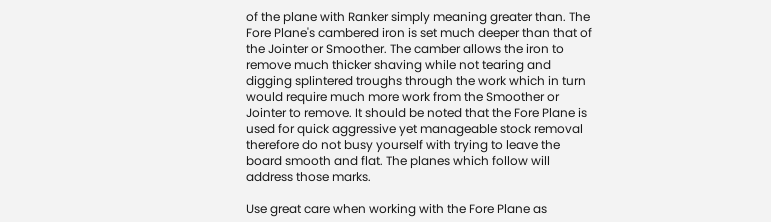of the plane with Ranker simply meaning greater than. The Fore Plane's cambered iron is set much deeper than that of the Jointer or Smoother. The camber allows the iron to remove much thicker shaving while not tearing and digging splintered troughs through the work which in turn would require much more work from the Smoother or Jointer to remove. It should be noted that the Fore Plane is used for quick aggressive yet manageable stock removal therefore do not busy yourself with trying to leave the board smooth and flat. The planes which follow will address those marks.

Use great care when working with the Fore Plane as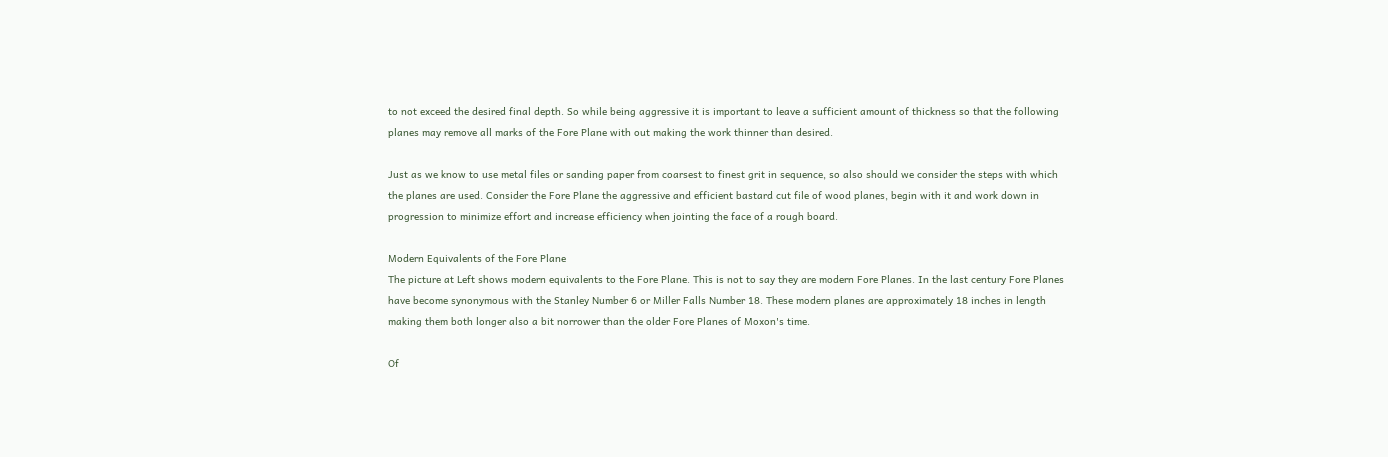to not exceed the desired final depth. So while being aggressive it is important to leave a sufficient amount of thickness so that the following planes may remove all marks of the Fore Plane with out making the work thinner than desired.

Just as we know to use metal files or sanding paper from coarsest to finest grit in sequence, so also should we consider the steps with which the planes are used. Consider the Fore Plane the aggressive and efficient bastard cut file of wood planes, begin with it and work down in progression to minimize effort and increase efficiency when jointing the face of a rough board.

Modern Equivalents of the Fore Plane
The picture at Left shows modern equivalents to the Fore Plane. This is not to say they are modern Fore Planes. In the last century Fore Planes have become synonymous with the Stanley Number 6 or Miller Falls Number 18. These modern planes are approximately 18 inches in length making them both longer also a bit norrower than the older Fore Planes of Moxon's time.

Of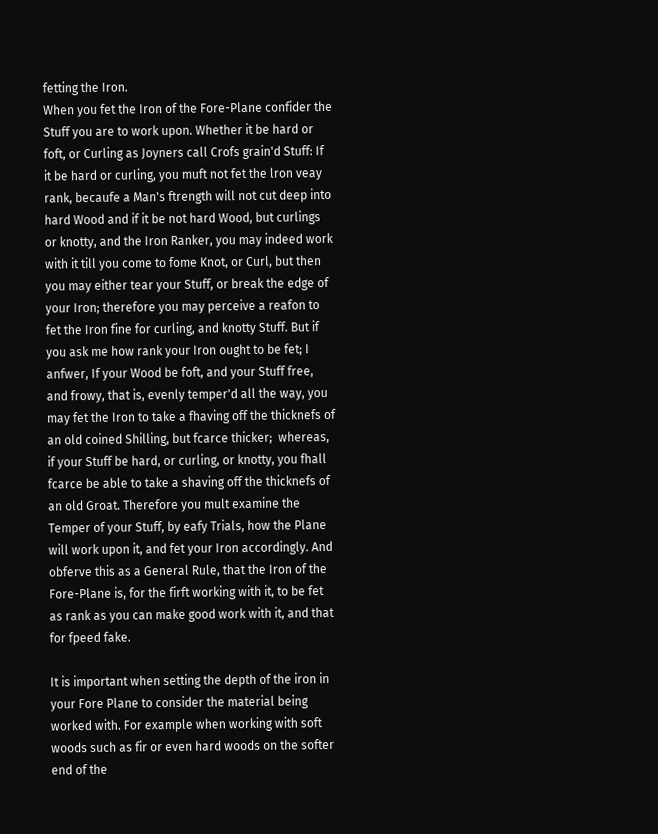fetting the Iron.
When you fet the Iron of the Fore-Plane confider the Stuff you are to work upon. Whether it be hard or foft, or Curling as Joyners call Crofs grain'd Stuff: If it be hard or curling, you muft not fet the lron veay rank, becaufe a Man's ftrength will not cut deep into hard Wood and if it be not hard Wood, but curlings or knotty, and the Iron Ranker, you may indeed work with it till you come to fome Knot, or Curl, but then you may either tear your Stuff, or break the edge of your Iron; therefore you may perceive a reafon to fet the Iron fine for curling, and knotty Stuff. But if you ask me how rank your Iron ought to be fet; I anfwer, If your Wood be foft, and your Stuff free, and frowy, that is, evenly temper'd all the way, you may fet the Iron to take a fhaving off the thicknefs of an old coined Shilling, but fcarce thicker;  whereas, if your Stuff be hard, or curling, or knotty, you fhall fcarce be able to take a shaving off the thicknefs of an old Groat. Therefore you mult examine the Temper of your Stuff, by eafy Trials, how the Plane will work upon it, and fet your Iron accordingly. And obferve this as a General Rule, that the Iron of the Fore-Plane is, for the firft working with it, to be fet as rank as you can make good work with it, and that for fpeed fake.

It is important when setting the depth of the iron in your Fore Plane to consider the material being worked with. For example when working with soft woods such as fir or even hard woods on the softer end of the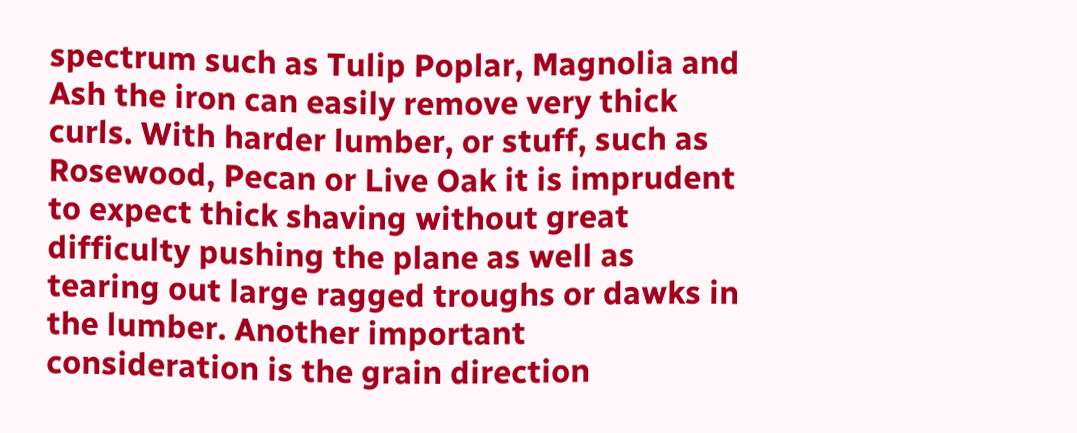spectrum such as Tulip Poplar, Magnolia and Ash the iron can easily remove very thick curls. With harder lumber, or stuff, such as Rosewood, Pecan or Live Oak it is imprudent to expect thick shaving without great difficulty pushing the plane as well as tearing out large ragged troughs or dawks in the lumber. Another important consideration is the grain direction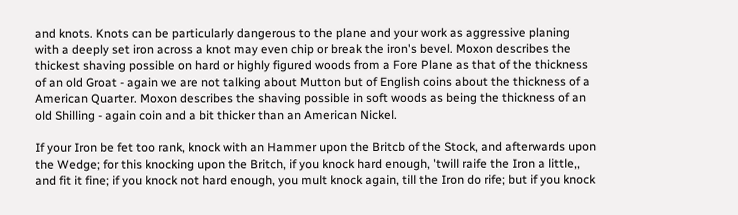and knots. Knots can be particularly dangerous to the plane and your work as aggressive planing with a deeply set iron across a knot may even chip or break the iron's bevel. Moxon describes the thickest shaving possible on hard or highly figured woods from a Fore Plane as that of the thickness of an old Groat - again we are not talking about Mutton but of English coins about the thickness of a American Quarter. Moxon describes the shaving possible in soft woods as being the thickness of an old Shilling - again coin and a bit thicker than an American Nickel.

If your Iron be fet too rank, knock with an Hammer upon the Britcb of the Stock, and afterwards upon the Wedge; for this knocking upon the Britch, if you knock hard enough, 'twill raife the Iron a little,, and fit it fine; if you knock not hard enough, you mult knock again, till the Iron do rife; but if you knock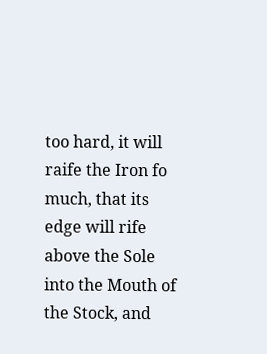too hard, it will raife the Iron fo much, that its edge will rife above the Sole into the Mouth of the Stock, and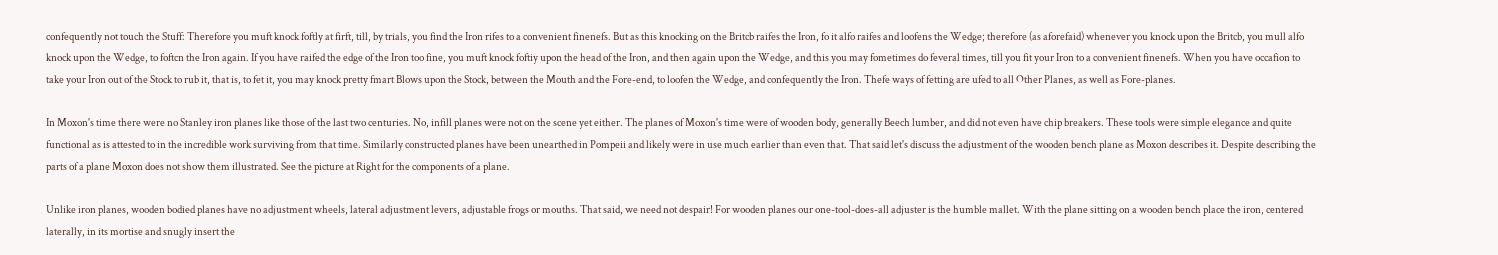confequently not touch the Stuff: Therefore you muft knock foftly at firft, till, by trials, you find the Iron rifes to a convenient finenefs. But as this knocking on the Britcb raifes the Iron, fo it alfo raifes and loofens the Wedge; therefore (as aforefaid) whenever you knock upon the Britcb, you mull alfo knock upon the Wedge, to foftcn the Iron again. If you have raifed the edge of the Iron too fine, you muft knock foftiy upon the head of the Iron, and then again upon the Wedge, and this you may fometimes do feveral times, till you fit your Iron to a convenient finenefs. When you have occafion to take your Iron out of the Stock to rub it, that is, to fet it, you may knock pretty fmart Blows upon the Stock, between the Mouth and the Fore-end, to loofen the Wedge, and confequently the Iron. Thefe ways of fetting are ufed to all Other Planes, as well as Fore-planes.

In Moxon's time there were no Stanley iron planes like those of the last two centuries. No, infill planes were not on the scene yet either. The planes of Moxon's time were of wooden body, generally Beech lumber, and did not even have chip breakers. These tools were simple elegance and quite functional as is attested to in the incredible work surviving from that time. Similarly constructed planes have been unearthed in Pompeii and likely were in use much earlier than even that. That said let's discuss the adjustment of the wooden bench plane as Moxon describes it. Despite describing the parts of a plane Moxon does not show them illustrated. See the picture at Right for the components of a plane.

Unlike iron planes, wooden bodied planes have no adjustment wheels, lateral adjustment levers, adjustable frogs or mouths. That said, we need not despair! For wooden planes our one-tool-does-all adjuster is the humble mallet. With the plane sitting on a wooden bench place the iron, centered laterally, in its mortise and snugly insert the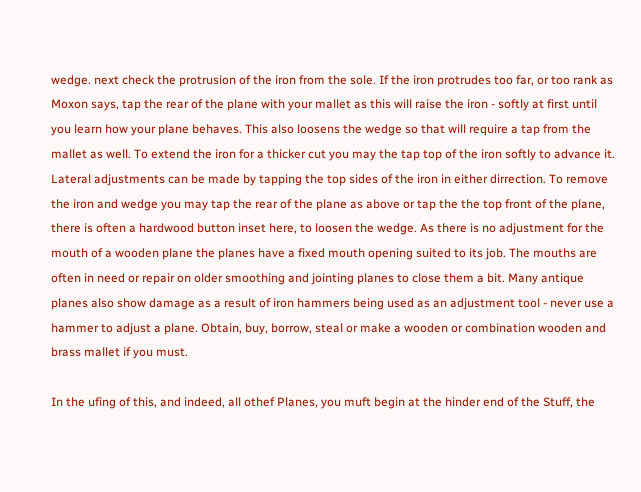wedge. next check the protrusion of the iron from the sole. If the iron protrudes too far, or too rank as Moxon says, tap the rear of the plane with your mallet as this will raise the iron - softly at first until you learn how your plane behaves. This also loosens the wedge so that will require a tap from the mallet as well. To extend the iron for a thicker cut you may the tap top of the iron softly to advance it. Lateral adjustments can be made by tapping the top sides of the iron in either dirrection. To remove the iron and wedge you may tap the rear of the plane as above or tap the the top front of the plane, there is often a hardwood button inset here, to loosen the wedge. As there is no adjustment for the mouth of a wooden plane the planes have a fixed mouth opening suited to its job. The mouths are often in need or repair on older smoothing and jointing planes to close them a bit. Many antique planes also show damage as a result of iron hammers being used as an adjustment tool - never use a hammer to adjust a plane. Obtain, buy, borrow, steal or make a wooden or combination wooden and brass mallet if you must.

In the ufing of this, and indeed, all othef Planes, you muft begin at the hinder end of the Stuff, the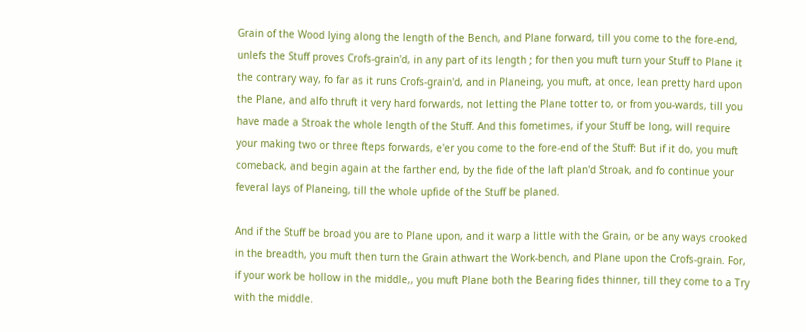Grain of the Wood lying along the length of the Bench, and Plane forward, till you come to the fore-end, unlefs the Stuff proves Crofs-grain'd, in any part of its length ; for then you muft turn your Stuff to Plane it the contrary way, fo far as it runs Crofs-grain'd, and in Planeing, you muft, at once, lean pretty hard upon the Plane, and alfo thruft it very hard forwards, not letting the Plane totter to, or from you-wards, till you have made a Stroak the whole length of the Stuff. And this fometimes, if your Stuff be long, will require your making two or three fteps forwards, e'er you come to the fore-end of the Stuff: But if it do, you muft comeback, and begin again at the farther end, by the fide of the laft plan'd Stroak, and fo continue your feveral lays of Planeing, till the whole upfide of the Stuff be planed.

And if the Stuff be broad you are to Plane upon, and it warp a little with the Grain, or be any ways crooked in the breadth, you muft then turn the Grain athwart the Work-bench, and Plane upon the Crofs-grain. For, if your work be hollow in the middle,, you muft Plane both the Bearing fides thinner, till they come to a Try with the middle.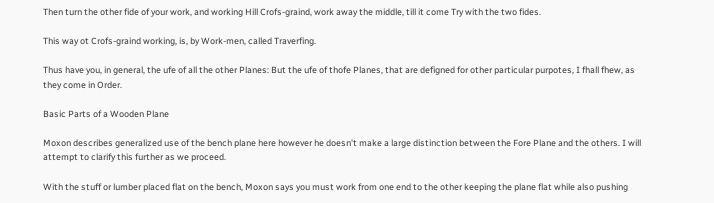Then turn the other fide of your work, and working Hill Crofs-graind, work away the middle, till it come Try with the two fides.

This way ot Crofs-graind working, is, by Work-men, called Traverfing.

Thus have you, in general, the ufe of all the other Planes: But the ufe of thofe Planes, that are defigned for other particular purpotes, I fhall fhew, as they come in Order.

Basic Parts of a Wooden Plane

Moxon describes generalized use of the bench plane here however he doesn't make a large distinction between the Fore Plane and the others. I will attempt to clarify this further as we proceed.

With the stuff or lumber placed flat on the bench, Moxon says you must work from one end to the other keeping the plane flat while also pushing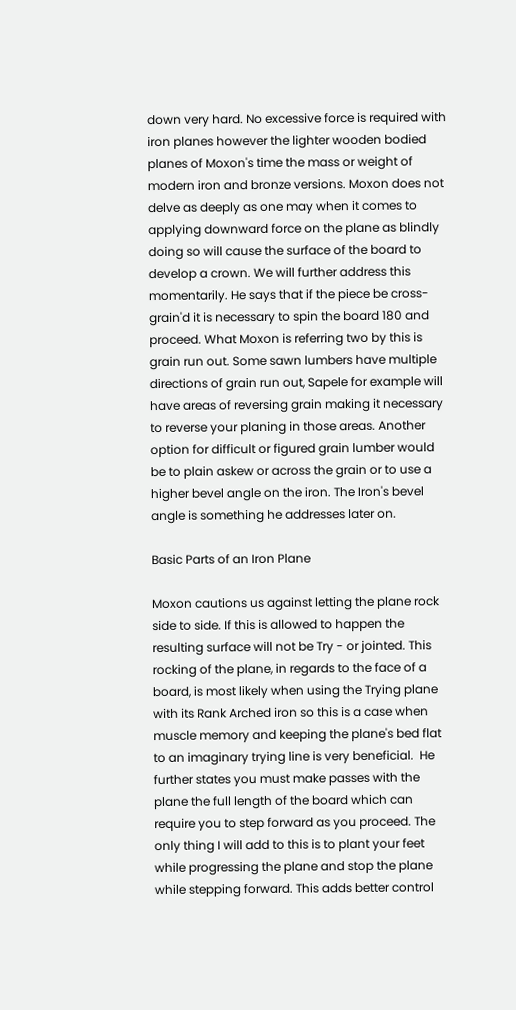down very hard. No excessive force is required with iron planes however the lighter wooden bodied planes of Moxon's time the mass or weight of modern iron and bronze versions. Moxon does not delve as deeply as one may when it comes to applying downward force on the plane as blindly doing so will cause the surface of the board to develop a crown. We will further address this momentarily. He says that if the piece be cross-grain'd it is necessary to spin the board 180 and proceed. What Moxon is referring two by this is grain run out. Some sawn lumbers have multiple directions of grain run out, Sapele for example will have areas of reversing grain making it necessary to reverse your planing in those areas. Another option for difficult or figured grain lumber would be to plain askew or across the grain or to use a higher bevel angle on the iron. The Iron's bevel angle is something he addresses later on.

Basic Parts of an Iron Plane

Moxon cautions us against letting the plane rock side to side. If this is allowed to happen the resulting surface will not be Try - or jointed. This rocking of the plane, in regards to the face of a board, is most likely when using the Trying plane with its Rank Arched iron so this is a case when muscle memory and keeping the plane's bed flat to an imaginary trying line is very beneficial.  He further states you must make passes with the plane the full length of the board which can require you to step forward as you proceed. The only thing I will add to this is to plant your feet while progressing the plane and stop the plane while stepping forward. This adds better control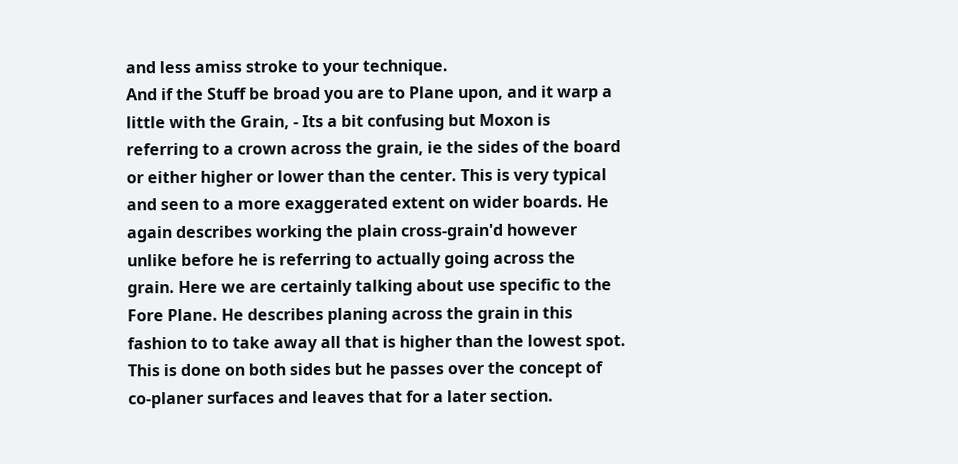and less amiss stroke to your technique.
And if the Stuff be broad you are to Plane upon, and it warp a little with the Grain, - Its a bit confusing but Moxon is referring to a crown across the grain, ie the sides of the board or either higher or lower than the center. This is very typical and seen to a more exaggerated extent on wider boards. He again describes working the plain cross-grain'd however unlike before he is referring to actually going across the grain. Here we are certainly talking about use specific to the Fore Plane. He describes planing across the grain in this fashion to to take away all that is higher than the lowest spot. This is done on both sides but he passes over the concept of co-planer surfaces and leaves that for a later section.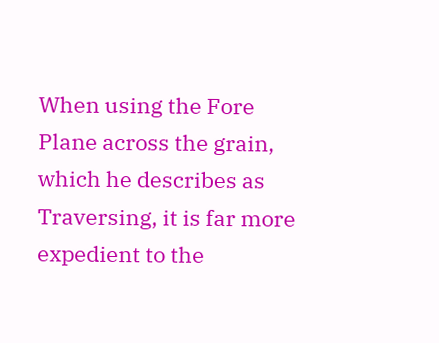When using the Fore Plane across the grain, which he describes as Traversing, it is far more expedient to the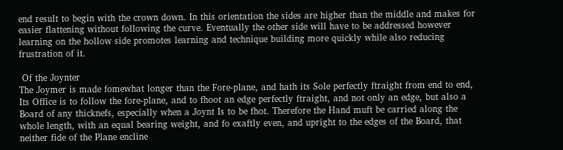end result to begin with the crown down. In this orientation the sides are higher than the middle and makes for easier flattening without following the curve. Eventually the other side will have to be addressed however learning on the hollow side promotes learning and technique building more quickly while also reducing frustration of it.

 Of the Joynter
The Joymer is made fomewhat longer than the Fore-plane, and hath its Sole perfectly ftraight from end to end, Its Office is to follow the fore-plane, and to fhoot an edge perfectly ftraight, and not only an edge, but also a Board of any thicknefs, especially when a Joynt Is to be fhot. Therefore the Hand muft be carried along the whole length, with an equal bearing weight, and fo exaftly even, and upright to the edges of the Board, that neither fide of the Plane encline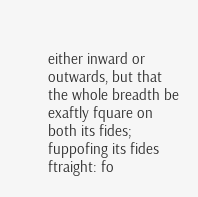either inward or outwards, but that the whole breadth be exaftly fquare on both its fides; fuppofing its fides ftraight: fo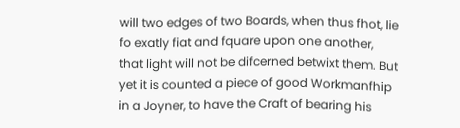will two edges of two Boards, when thus fhot, lie fo exatly fiat and fquare upon one another, that light will not be difcerned betwixt them. But yet it is counted a piece of good Workmanfhip in a Joyner, to have the Craft of bearing his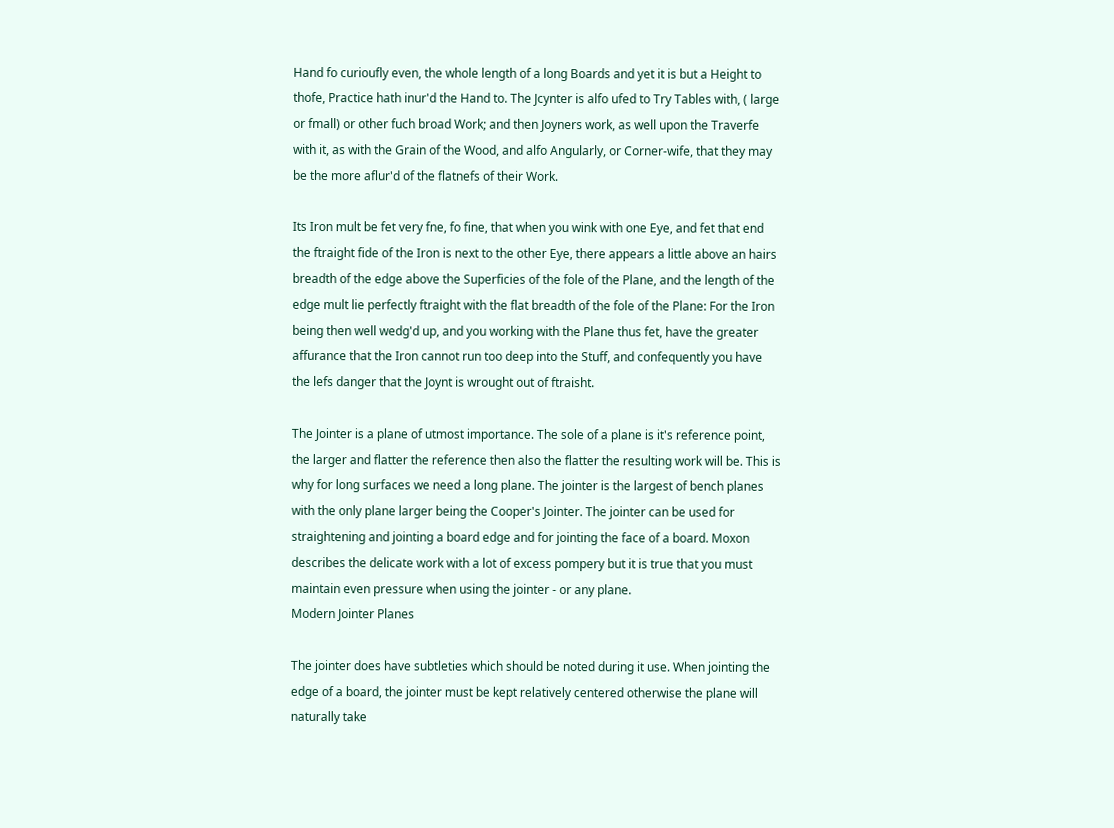Hand fo curioufly even, the whole length of a long Boards and yet it is but a Height to thofe, Practice hath inur'd the Hand to. The Jcynter is alfo ufed to Try Tables with, ( large or fmall) or other fuch broad Work; and then Joyners work, as well upon the Traverfe with it, as with the Grain of the Wood, and alfo Angularly, or Corner-wife, that they may be the more aflur'd of the flatnefs of their Work.

Its Iron mult be fet very fne, fo fine, that when you wink with one Eye, and fet that end the ftraight fide of the Iron is next to the other Eye, there appears a little above an hairs breadth of the edge above the Superficies of the fole of the Plane, and the length of the edge mult lie perfectly ftraight with the flat breadth of the fole of the Plane: For the Iron being then well wedg'd up, and you working with the Plane thus fet, have the greater affurance that the Iron cannot run too deep into the Stuff, and confequently you have the lefs danger that the Joynt is wrought out of ftraisht.

The Jointer is a plane of utmost importance. The sole of a plane is it's reference point, the larger and flatter the reference then also the flatter the resulting work will be. This is why for long surfaces we need a long plane. The jointer is the largest of bench planes with the only plane larger being the Cooper's Jointer. The jointer can be used for straightening and jointing a board edge and for jointing the face of a board. Moxon describes the delicate work with a lot of excess pompery but it is true that you must maintain even pressure when using the jointer - or any plane.
Modern Jointer Planes

The jointer does have subtleties which should be noted during it use. When jointing the edge of a board, the jointer must be kept relatively centered otherwise the plane will naturally take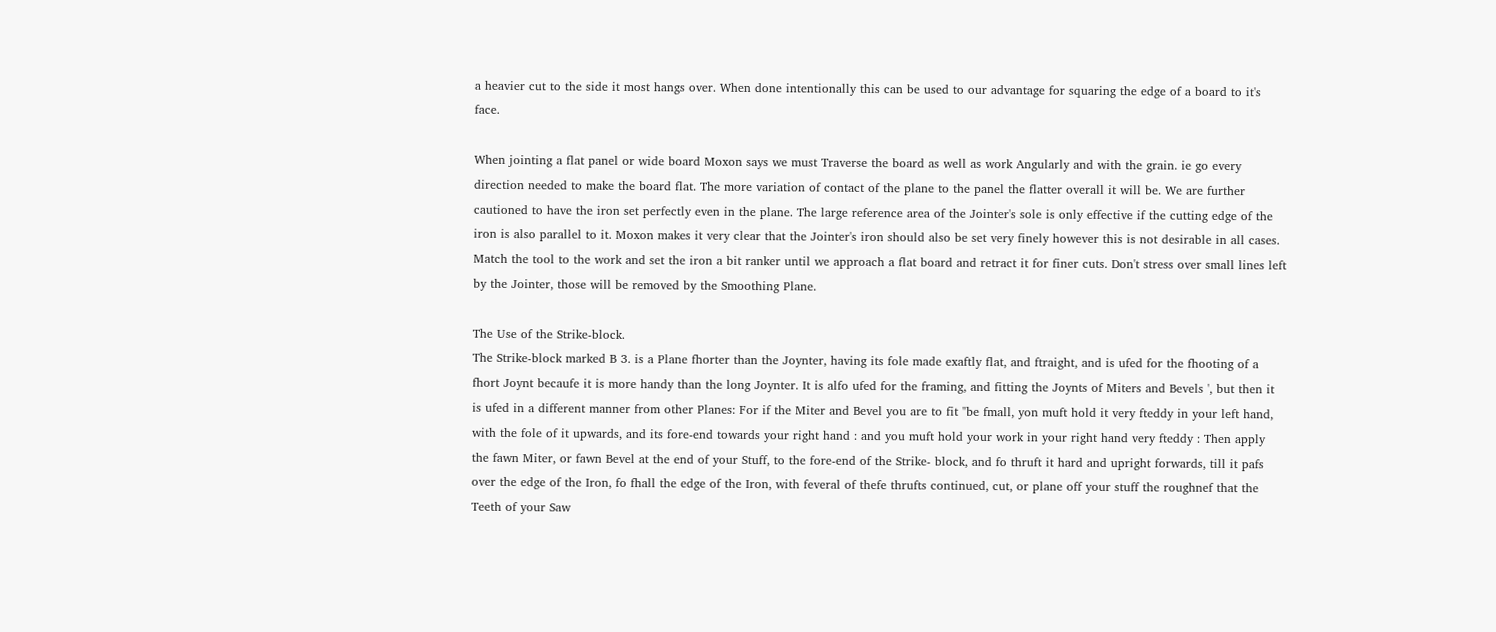a heavier cut to the side it most hangs over. When done intentionally this can be used to our advantage for squaring the edge of a board to it's face.

When jointing a flat panel or wide board Moxon says we must Traverse the board as well as work Angularly and with the grain. ie go every direction needed to make the board flat. The more variation of contact of the plane to the panel the flatter overall it will be. We are further cautioned to have the iron set perfectly even in the plane. The large reference area of the Jointer's sole is only effective if the cutting edge of the iron is also parallel to it. Moxon makes it very clear that the Jointer's iron should also be set very finely however this is not desirable in all cases. Match the tool to the work and set the iron a bit ranker until we approach a flat board and retract it for finer cuts. Don't stress over small lines left by the Jointer, those will be removed by the Smoothing Plane.

The Use of the Strike-block.
The Strike-block marked B 3. is a Plane fhorter than the Joynter, having its fole made exaftly flat, and ftraight, and is ufed for the fhooting of a fhort Joynt becaufe it is more handy than the long Joynter. It is alfo ufed for the framing, and fitting the Joynts of Miters and Bevels ', but then it is ufed in a different manner from other Planes: For if the Miter and Bevel you are to fit "be fmall, yon muft hold it very fteddy in your left hand, with the fole of it upwards, and its fore-end towards your right hand : and you muft hold your work in your right hand very fteddy : Then apply the fawn Miter, or fawn Bevel at the end of your Stuff, to the fore-end of the Strike- block, and fo thruft it hard and upright forwards, till it pafs over the edge of the Iron, fo fhall the edge of the Iron, with feveral of thefe thrufts continued, cut, or plane off your stuff the roughnef that the Teeth of your Saw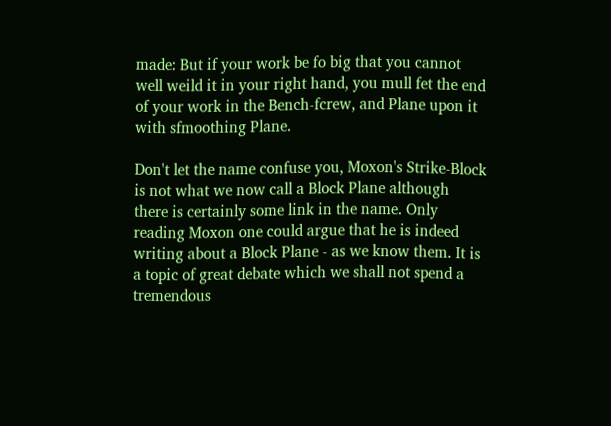made: But if your work be fo big that you cannot well weild it in your right hand, you mull fet the end of your work in the Bench-fcrew, and Plane upon it with sfmoothing Plane.

Don't let the name confuse you, Moxon's Strike-Block is not what we now call a Block Plane although there is certainly some link in the name. Only reading Moxon one could argue that he is indeed writing about a Block Plane - as we know them. It is a topic of great debate which we shall not spend a tremendous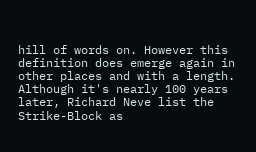hill of words on. However this definition does emerge again in other places and with a length. Although it's nearly 100 years later, Richard Neve list the Strike-Block as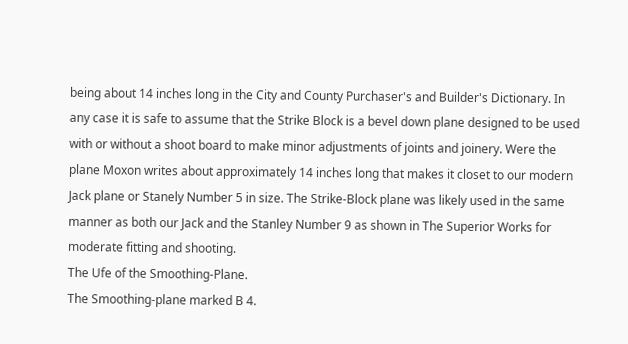being about 14 inches long in the City and County Purchaser's and Builder's Dictionary. In any case it is safe to assume that the Strike Block is a bevel down plane designed to be used with or without a shoot board to make minor adjustments of joints and joinery. Were the plane Moxon writes about approximately 14 inches long that makes it closet to our modern Jack plane or Stanely Number 5 in size. The Strike-Block plane was likely used in the same manner as both our Jack and the Stanley Number 9 as shown in The Superior Works for moderate fitting and shooting.
The Ufe of the Smoothing-Plane.
The Smoothing-plane marked B 4.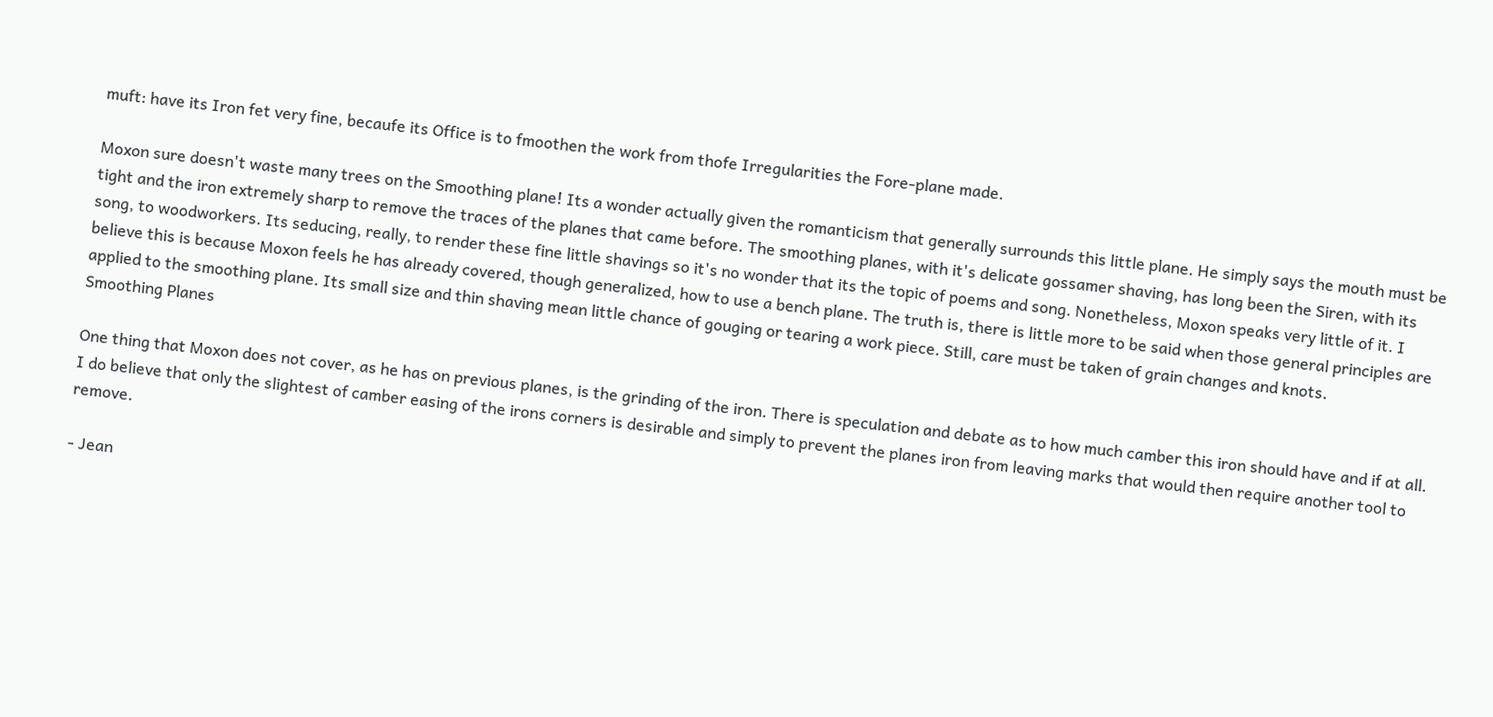muft: have its Iron fet very fine, becaufe its Office is to fmoothen the work from thofe Irregularities the Fore-plane made.

Moxon sure doesn't waste many trees on the Smoothing plane! Its a wonder actually given the romanticism that generally surrounds this little plane. He simply says the mouth must be tight and the iron extremely sharp to remove the traces of the planes that came before. The smoothing planes, with it's delicate gossamer shaving, has long been the Siren, with its song, to woodworkers. Its seducing, really, to render these fine little shavings so it's no wonder that its the topic of poems and song. Nonetheless, Moxon speaks very little of it. I believe this is because Moxon feels he has already covered, though generalized, how to use a bench plane. The truth is, there is little more to be said when those general principles are applied to the smoothing plane. Its small size and thin shaving mean little chance of gouging or tearing a work piece. Still, care must be taken of grain changes and knots.
Smoothing Planes

One thing that Moxon does not cover, as he has on previous planes, is the grinding of the iron. There is speculation and debate as to how much camber this iron should have and if at all. I do believe that only the slightest of camber easing of the irons corners is desirable and simply to prevent the planes iron from leaving marks that would then require another tool to remove.

- Jean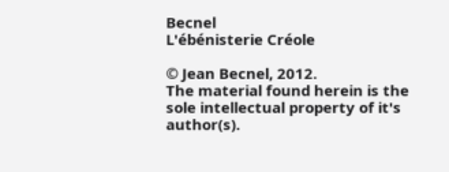Becnel
L'ébénisterie Créole

© Jean Becnel, 2012.
The material found herein is the sole intellectual property of it's author(s).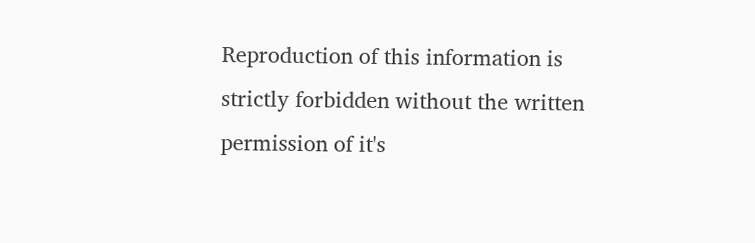Reproduction of this information is strictly forbidden without the written permission of it's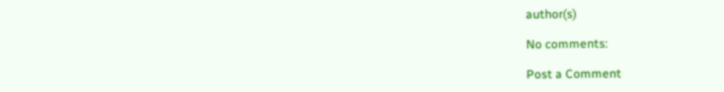author(s)

No comments:

Post a Comment